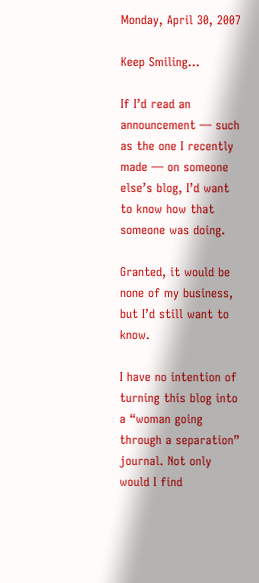Monday, April 30, 2007

Keep Smiling...

If I’d read an announcement — such as the one I recently made — on someone else’s blog, I’d want to know how that someone was doing.

Granted, it would be none of my business, but I’d still want to know.

I have no intention of turning this blog into a “woman going through a separation” journal. Not only would I find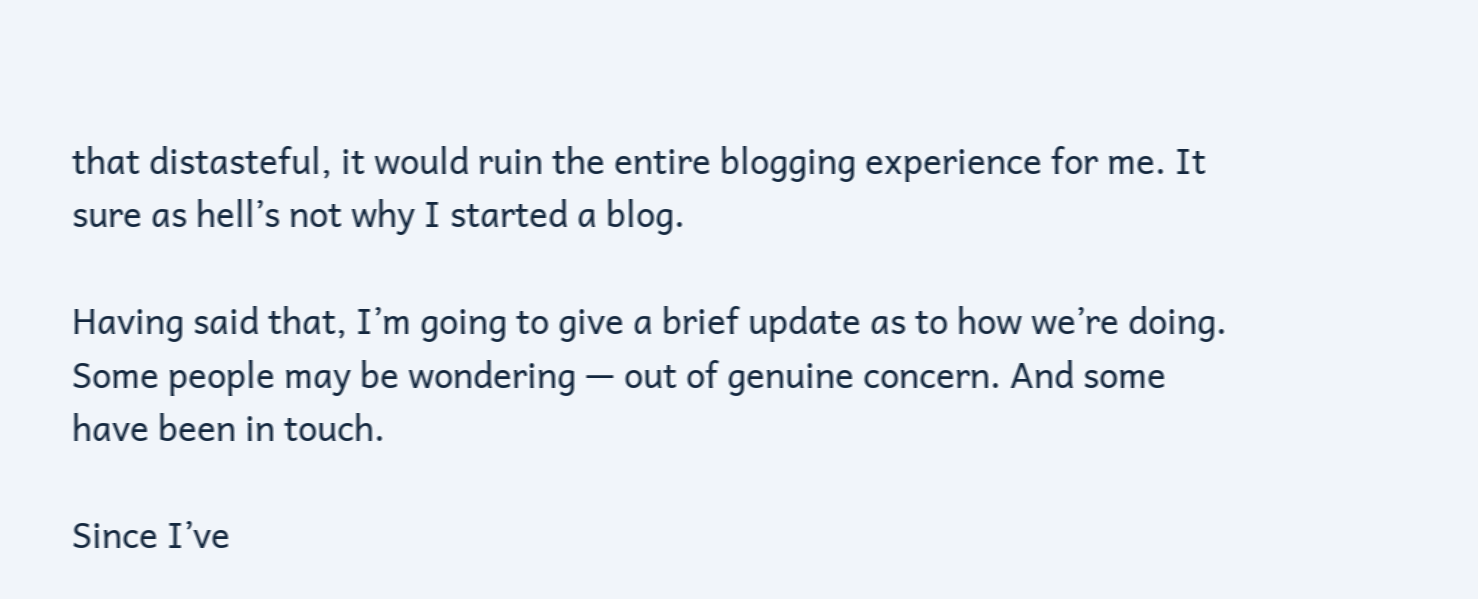that distasteful, it would ruin the entire blogging experience for me. It sure as hell’s not why I started a blog.

Having said that, I’m going to give a brief update as to how we’re doing. Some people may be wondering — out of genuine concern. And some have been in touch.

Since I’ve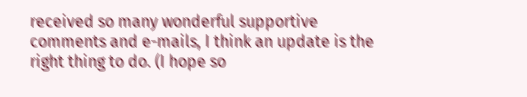received so many wonderful supportive comments and e-mails, I think an update is the right thing to do. (I hope so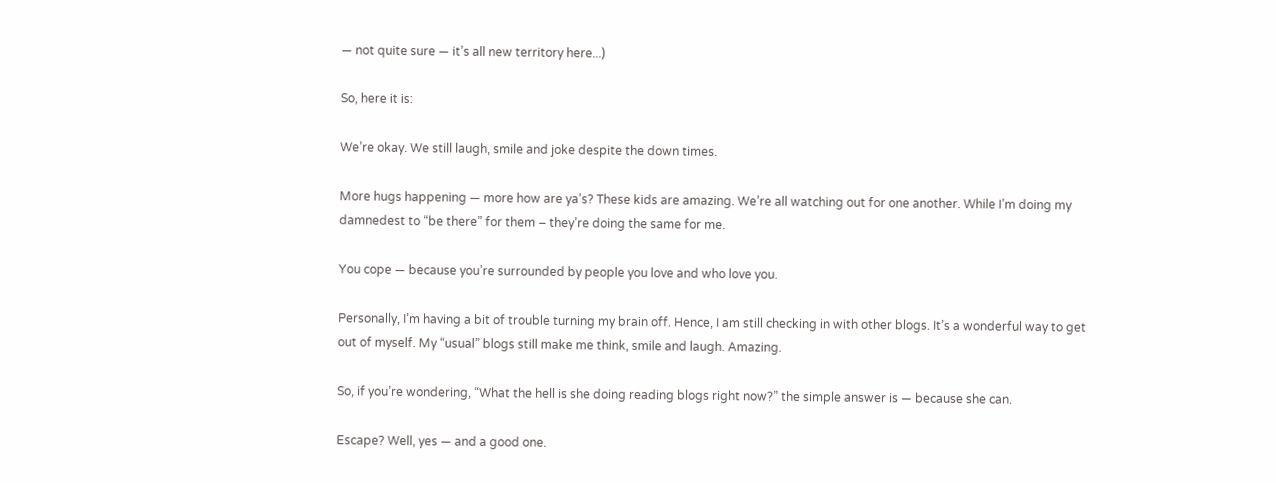— not quite sure — it’s all new territory here...)

So, here it is:

We’re okay. We still laugh, smile and joke despite the down times.

More hugs happening — more how are ya’s? These kids are amazing. We’re all watching out for one another. While I’m doing my damnedest to “be there” for them – they’re doing the same for me.

You cope — because you’re surrounded by people you love and who love you.

Personally, I’m having a bit of trouble turning my brain off. Hence, I am still checking in with other blogs. It’s a wonderful way to get out of myself. My “usual” blogs still make me think, smile and laugh. Amazing.

So, if you’re wondering, “What the hell is she doing reading blogs right now?” the simple answer is — because she can.

Escape? Well, yes — and a good one.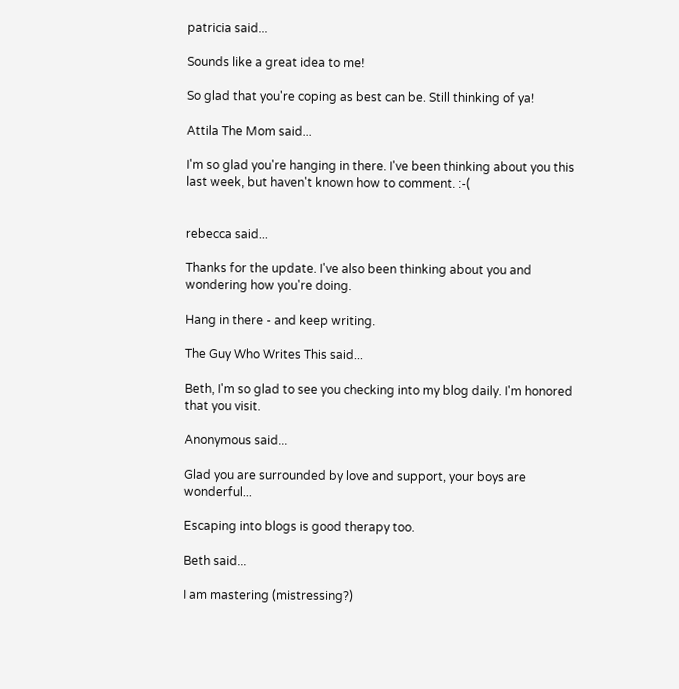patricia said...

Sounds like a great idea to me!

So glad that you're coping as best can be. Still thinking of ya!

Attila The Mom said...

I'm so glad you're hanging in there. I've been thinking about you this last week, but haven't known how to comment. :-(


rebecca said...

Thanks for the update. I've also been thinking about you and wondering how you're doing.

Hang in there - and keep writing.

The Guy Who Writes This said...

Beth, I'm so glad to see you checking into my blog daily. I'm honored that you visit.

Anonymous said...

Glad you are surrounded by love and support, your boys are wonderful...

Escaping into blogs is good therapy too.

Beth said...

I am mastering (mistressing?)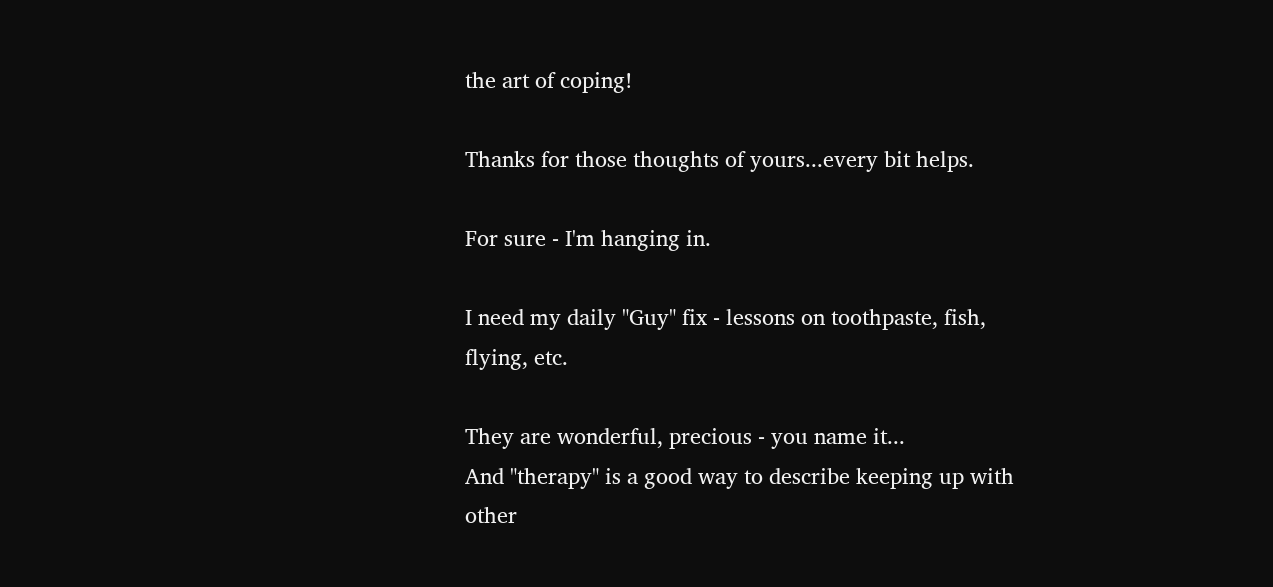the art of coping!

Thanks for those thoughts of yours...every bit helps.

For sure - I'm hanging in.

I need my daily "Guy" fix - lessons on toothpaste, fish, flying, etc.

They are wonderful, precious - you name it...
And "therapy" is a good way to describe keeping up with other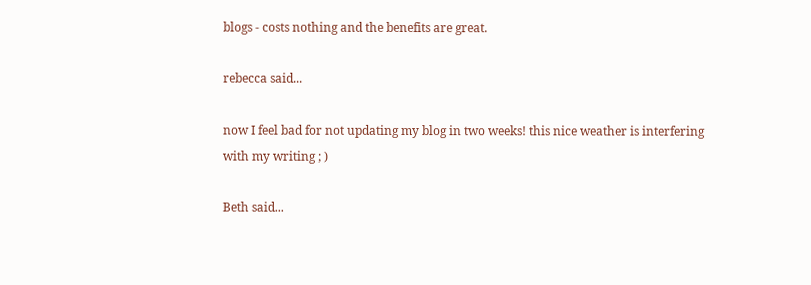blogs - costs nothing and the benefits are great.

rebecca said...

now I feel bad for not updating my blog in two weeks! this nice weather is interfering with my writing ; )

Beth said...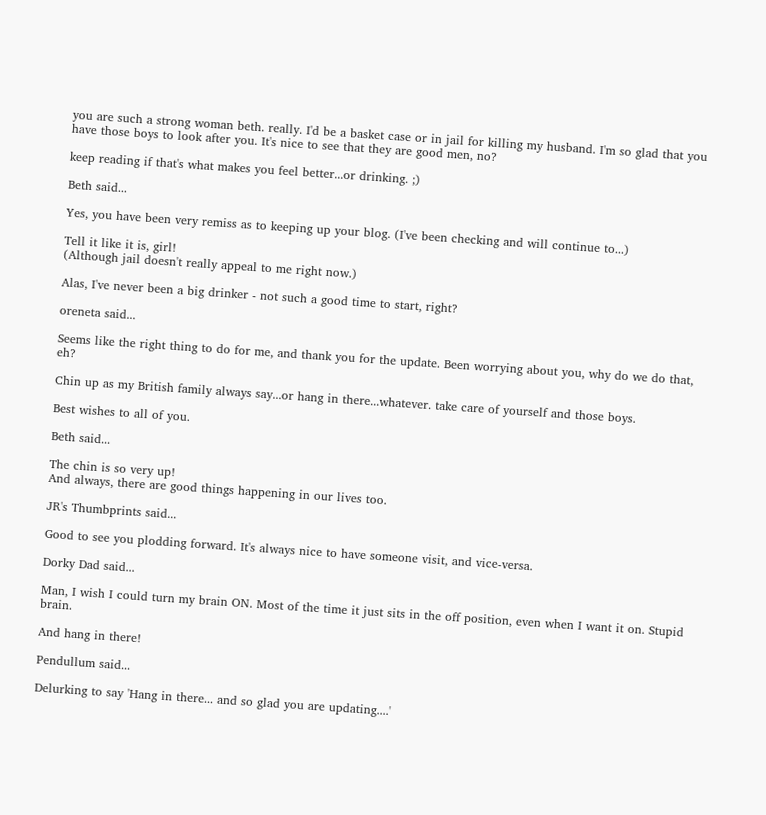you are such a strong woman beth. really. I'd be a basket case or in jail for killing my husband. I'm so glad that you have those boys to look after you. It's nice to see that they are good men, no?

keep reading if that's what makes you feel better...or drinking. ;)

Beth said...

Yes, you have been very remiss as to keeping up your blog. (I've been checking and will continue to...)

Tell it like it is, girl!
(Although jail doesn't really appeal to me right now.)

Alas, I've never been a big drinker - not such a good time to start, right?

oreneta said...

Seems like the right thing to do for me, and thank you for the update. Been worrying about you, why do we do that, eh?

Chin up as my British family always say...or hang in there...whatever. take care of yourself and those boys.

Best wishes to all of you.

Beth said...

The chin is so very up!
And always, there are good things happening in our lives too.

JR's Thumbprints said...

Good to see you plodding forward. It's always nice to have someone visit, and vice-versa.

Dorky Dad said...

Man, I wish I could turn my brain ON. Most of the time it just sits in the off position, even when I want it on. Stupid brain.

And hang in there!

Pendullum said...

Delurking to say 'Hang in there... and so glad you are updating....'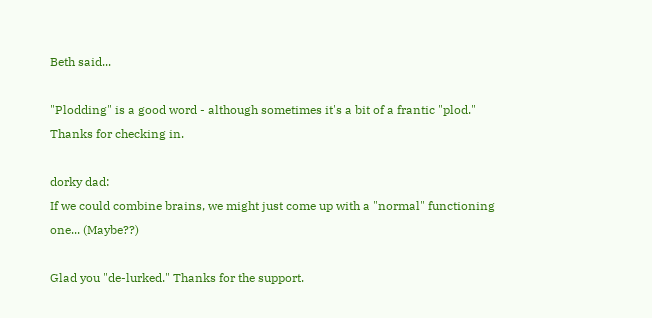Beth said...

"Plodding" is a good word - although sometimes it's a bit of a frantic "plod."
Thanks for checking in.

dorky dad:
If we could combine brains, we might just come up with a "normal" functioning one... (Maybe??)

Glad you "de-lurked." Thanks for the support.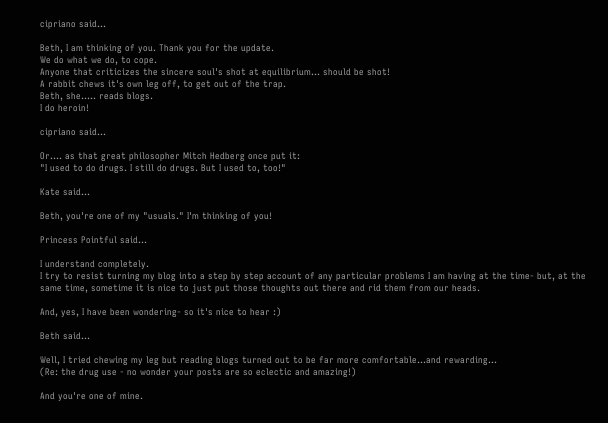cipriano said...

Beth, I am thinking of you. Thank you for the update.
We do what we do, to cope.
Anyone that criticizes the sincere soul's shot at equilibrium... should be shot!
A rabbit chews it's own leg off, to get out of the trap.
Beth, she..... reads blogs.
I do heroin!

cipriano said...

Or.... as that great philosopher Mitch Hedberg once put it:
"I used to do drugs. I still do drugs. But I used to, too!"

Kate said...

Beth, you're one of my "usuals." I'm thinking of you!

Princess Pointful said...

I understand completely.
I try to resist turning my blog into a step by step account of any particular problems I am having at the time- but, at the same time, sometime it is nice to just put those thoughts out there and rid them from our heads.

And, yes, I have been wondering- so it's nice to hear :)

Beth said...

Well, I tried chewing my leg but reading blogs turned out to be far more comfortable...and rewarding...
(Re: the drug use - no wonder your posts are so eclectic and amazing!)

And you're one of mine.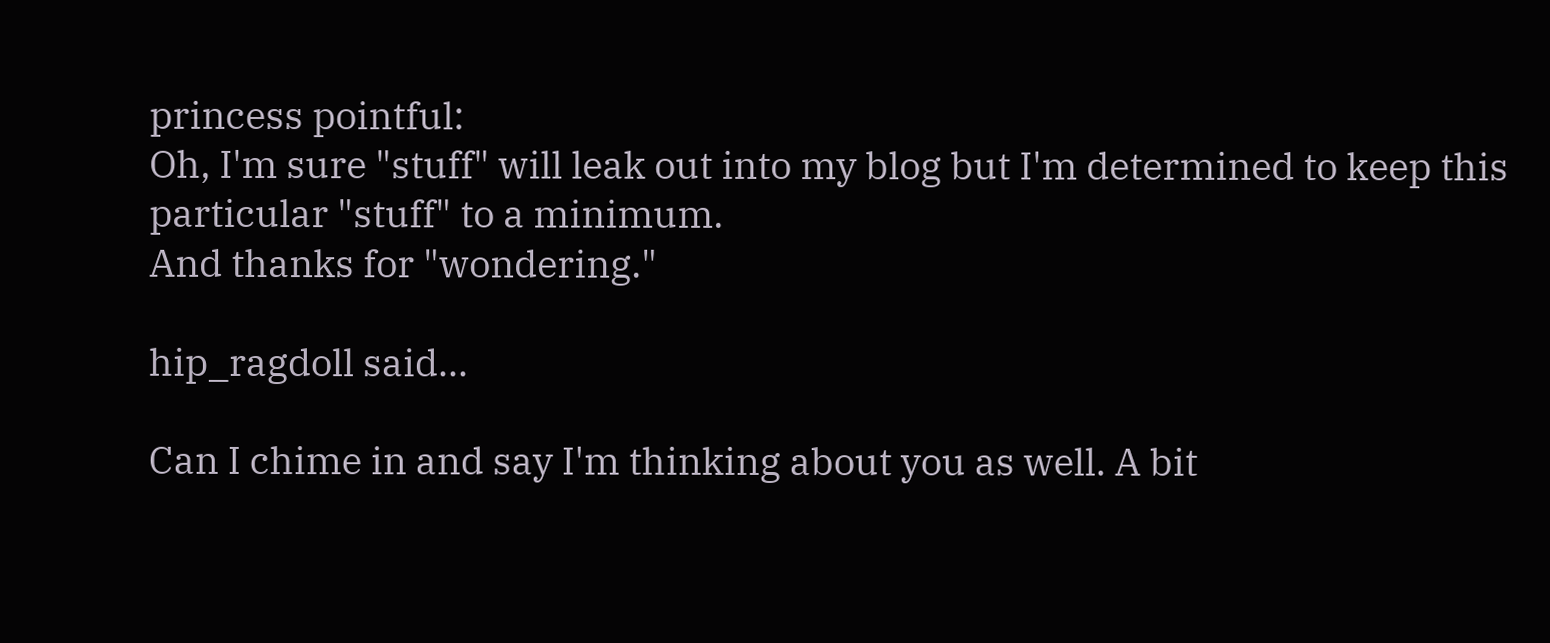princess pointful:
Oh, I'm sure "stuff" will leak out into my blog but I'm determined to keep this particular "stuff" to a minimum.
And thanks for "wondering."

hip_ragdoll said...

Can I chime in and say I'm thinking about you as well. A bit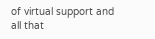of virtual support and all that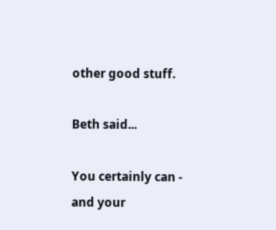other good stuff.

Beth said...

You certainly can - and your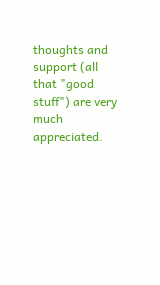thoughts and support (all that "good stuff") are very much appreciated.